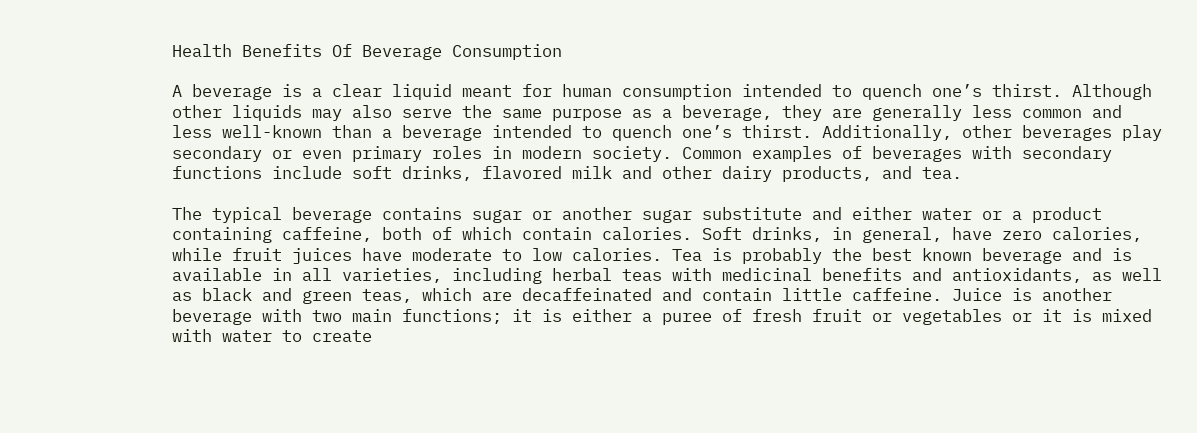Health Benefits Of Beverage Consumption

A beverage is a clear liquid meant for human consumption intended to quench one’s thirst. Although other liquids may also serve the same purpose as a beverage, they are generally less common and less well-known than a beverage intended to quench one’s thirst. Additionally, other beverages play secondary or even primary roles in modern society. Common examples of beverages with secondary functions include soft drinks, flavored milk and other dairy products, and tea.

The typical beverage contains sugar or another sugar substitute and either water or a product containing caffeine, both of which contain calories. Soft drinks, in general, have zero calories, while fruit juices have moderate to low calories. Tea is probably the best known beverage and is available in all varieties, including herbal teas with medicinal benefits and antioxidants, as well as black and green teas, which are decaffeinated and contain little caffeine. Juice is another beverage with two main functions; it is either a puree of fresh fruit or vegetables or it is mixed with water to create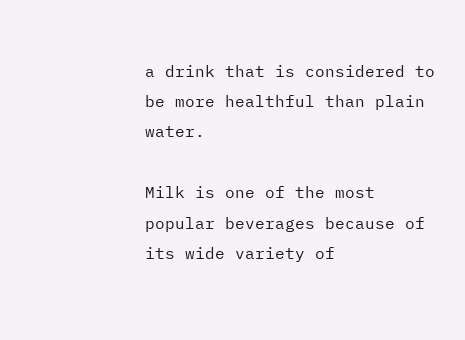a drink that is considered to be more healthful than plain water.

Milk is one of the most popular beverages because of its wide variety of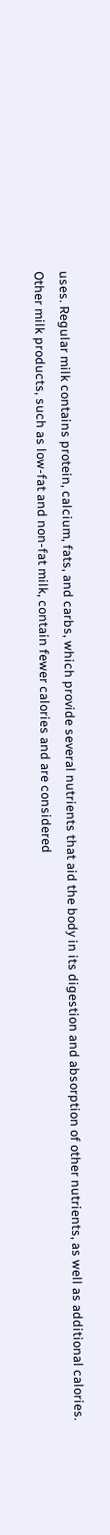uses. Regular milk contains protein, calcium, fats, and carbs, which provide several nutrients that aid the body in its digestion and absorption of other nutrients, as well as additional calories. Other milk products, such as low-fat and non-fat milk, contain fewer calories and are considered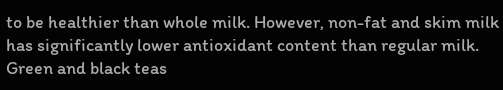to be healthier than whole milk. However, non-fat and skim milk has significantly lower antioxidant content than regular milk. Green and black teas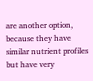are another option, because they have similar nutrient profiles but have very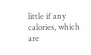little if any calories, which are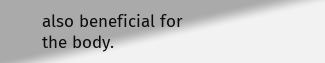also beneficial for the body.